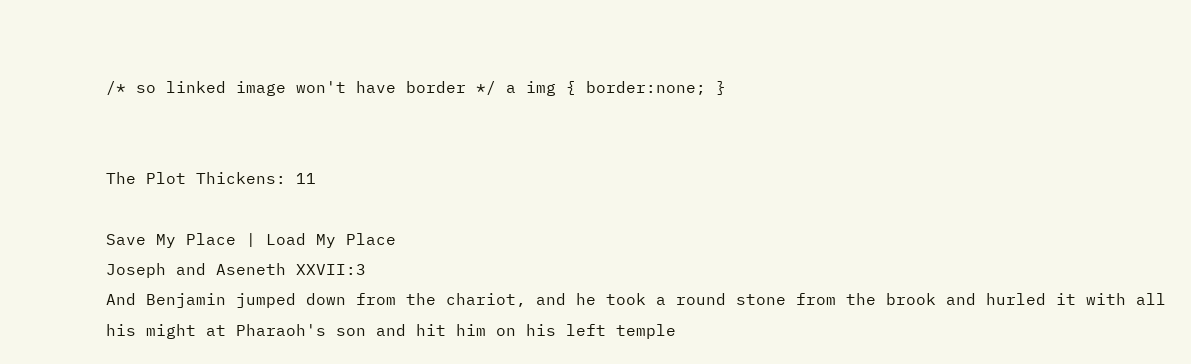/* so linked image won't have border */ a img { border:none; }


The Plot Thickens: 11

Save My Place | Load My Place
Joseph and Aseneth XXVII:3
And Benjamin jumped down from the chariot, and he took a round stone from the brook and hurled it with all his might at Pharaoh's son and hit him on his left temple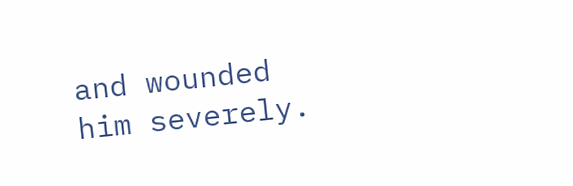and wounded him severely.